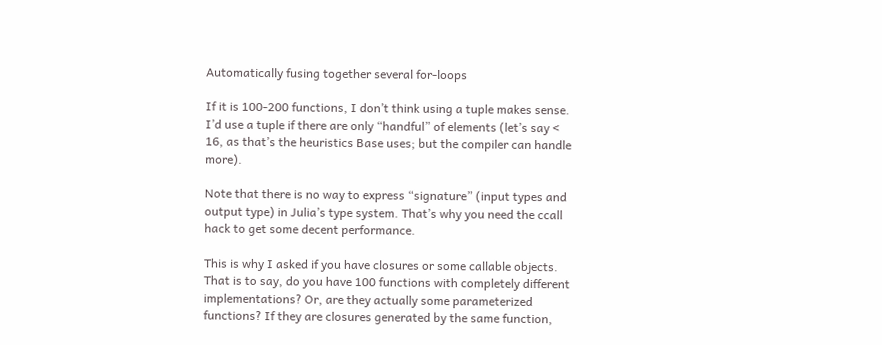Automatically fusing together several for-loops

If it is 100-200 functions, I don’t think using a tuple makes sense. I’d use a tuple if there are only “handful” of elements (let’s say < 16, as that’s the heuristics Base uses; but the compiler can handle more).

Note that there is no way to express “signature” (input types and output type) in Julia’s type system. That’s why you need the ccall hack to get some decent performance.

This is why I asked if you have closures or some callable objects. That is to say, do you have 100 functions with completely different implementations? Or, are they actually some parameterized functions? If they are closures generated by the same function,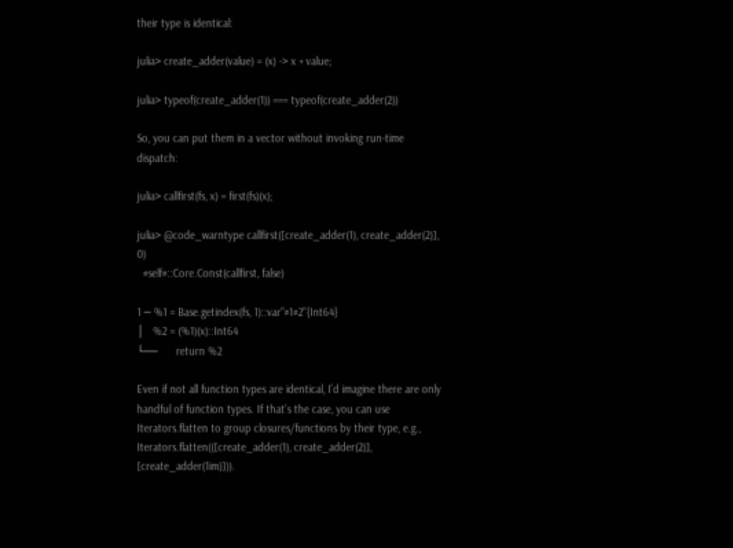their type is identical:

julia> create_adder(value) = (x) -> x + value;

julia> typeof(create_adder(1)) === typeof(create_adder(2))

So, you can put them in a vector without invoking run-time dispatch:

julia> callfirst(fs, x) = first(fs)(x);

julia> @code_warntype callfirst([create_adder(1), create_adder(2)], 0)
  #self#::Core.Const(callfirst, false)

1 ─ %1 = Base.getindex(fs, 1)::var"#1#2"{Int64}
│   %2 = (%1)(x)::Int64
└──      return %2

Even if not all function types are identical, I’d imagine there are only handful of function types. If that’s the case, you can use Iterators.flatten to group closures/functions by their type, e.g., Iterators.flatten(([create_adder(1), create_adder(2)], [create_adder(1im)])).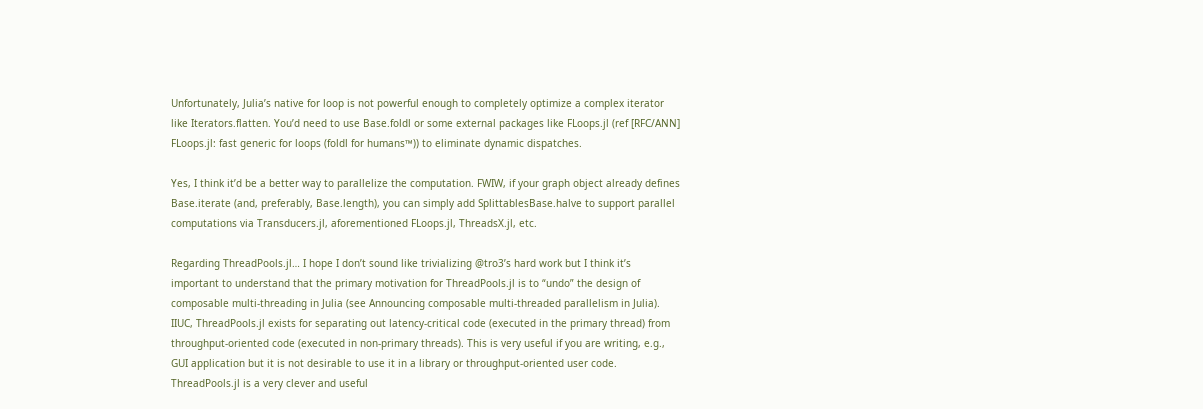Unfortunately, Julia’s native for loop is not powerful enough to completely optimize a complex iterator like Iterators.flatten. You’d need to use Base.foldl or some external packages like FLoops.jl (ref [RFC/ANN] FLoops.jl: fast generic for loops (foldl for humans™)) to eliminate dynamic dispatches.

Yes, I think it’d be a better way to parallelize the computation. FWIW, if your graph object already defines Base.iterate (and, preferably, Base.length), you can simply add SplittablesBase.halve to support parallel computations via Transducers.jl, aforementioned FLoops.jl, ThreadsX.jl, etc.

Regarding ThreadPools.jl… I hope I don’t sound like trivializing @tro3’s hard work but I think it’s important to understand that the primary motivation for ThreadPools.jl is to “undo” the design of composable multi-threading in Julia (see Announcing composable multi-threaded parallelism in Julia). IIUC, ThreadPools.jl exists for separating out latency-critical code (executed in the primary thread) from throughput-oriented code (executed in non-primary threads). This is very useful if you are writing, e.g., GUI application but it is not desirable to use it in a library or throughput-oriented user code. ThreadPools.jl is a very clever and useful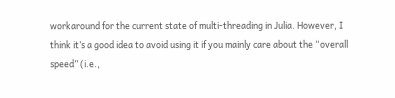workaround for the current state of multi-threading in Julia. However, I think it’s a good idea to avoid using it if you mainly care about the “overall speed” (i.e.,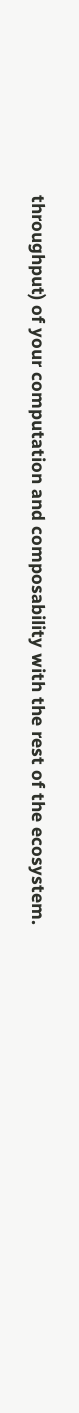throughput) of your computation and composability with the rest of the ecosystem.